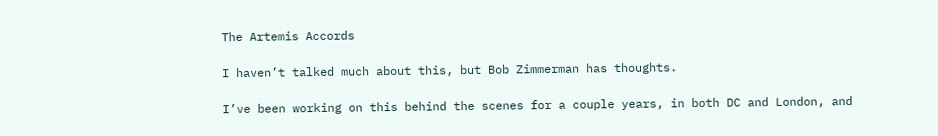The Artemis Accords

I haven’t talked much about this, but Bob Zimmerman has thoughts.

I’ve been working on this behind the scenes for a couple years, in both DC and London, and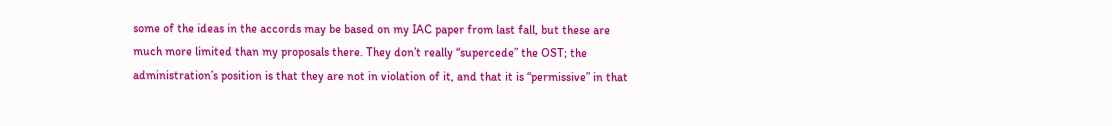some of the ideas in the accords may be based on my IAC paper from last fall, but these are much more limited than my proposals there. They don’t really “supercede” the OST; the administration’s position is that they are not in violation of it, and that it is “permissive” in that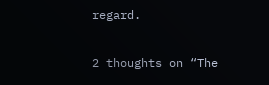regard.

2 thoughts on “The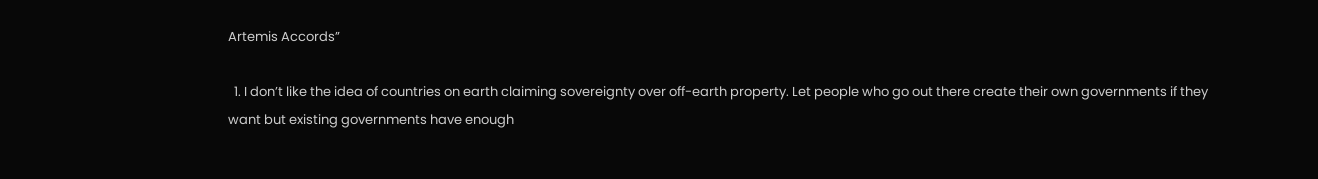Artemis Accords”

  1. I don’t like the idea of countries on earth claiming sovereignty over off-earth property. Let people who go out there create their own governments if they want but existing governments have enough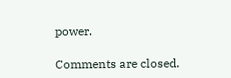power.

Comments are closed.